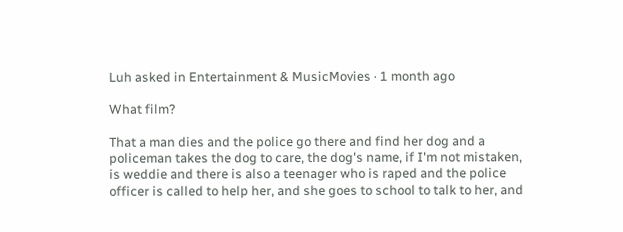Luh asked in Entertainment & MusicMovies · 1 month ago

What film?

That a man dies and the police go there and find her dog and a policeman takes the dog to care, the dog's name, if I'm not mistaken, is weddie and there is also a teenager who is raped and the police officer is called to help her, and she goes to school to talk to her, and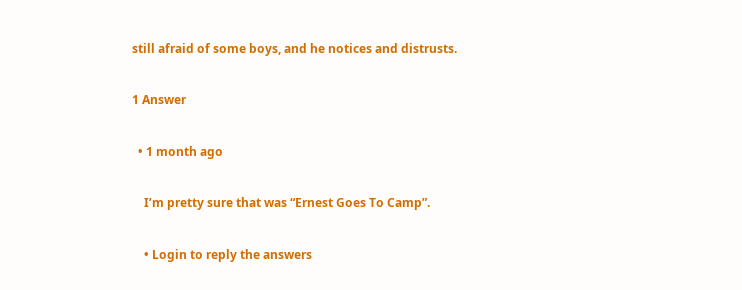still afraid of some boys, and he notices and distrusts.

1 Answer

  • 1 month ago

    I’m pretty sure that was “Ernest Goes To Camp”.

    • Login to reply the answers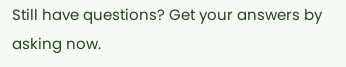Still have questions? Get your answers by asking now.